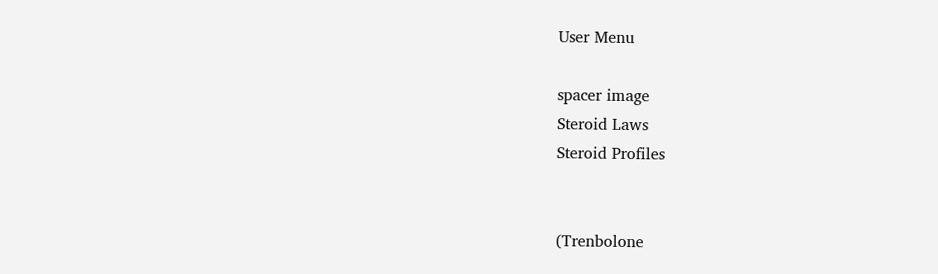User Menu

spacer image
Steroid Laws
Steroid Profiles


(Trenbolone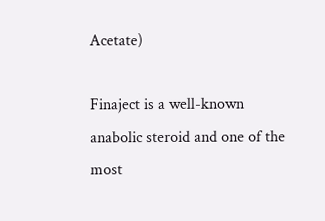Acetate)

Finaject is a well-known anabolic steroid and one of the most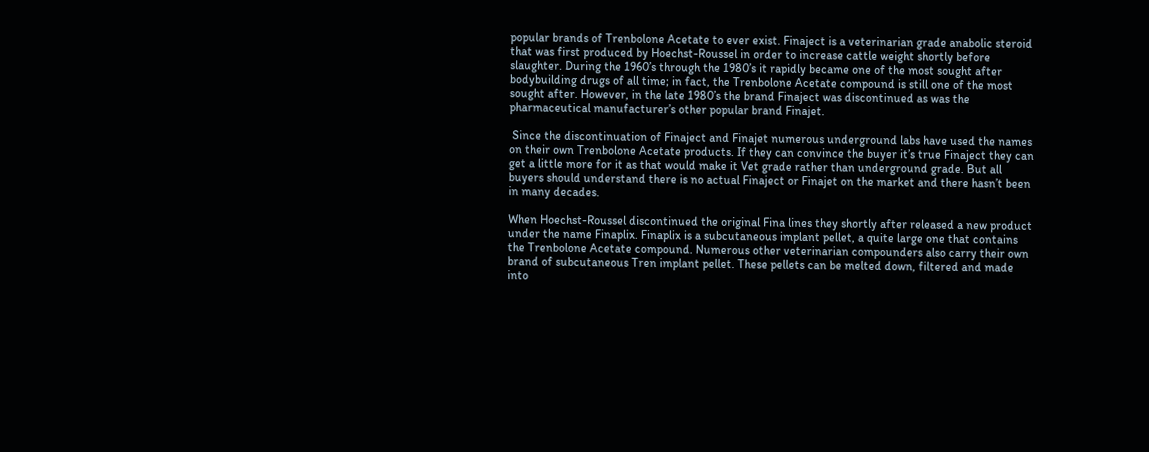popular brands of Trenbolone Acetate to ever exist. Finaject is a veterinarian grade anabolic steroid that was first produced by Hoechst-Roussel in order to increase cattle weight shortly before slaughter. During the 1960’s through the 1980’s it rapidly became one of the most sought after bodybuilding drugs of all time; in fact, the Trenbolone Acetate compound is still one of the most sought after. However, in the late 1980’s the brand Finaject was discontinued as was the pharmaceutical manufacturer’s other popular brand Finajet.

 Since the discontinuation of Finaject and Finajet numerous underground labs have used the names on their own Trenbolone Acetate products. If they can convince the buyer it’s true Finaject they can get a little more for it as that would make it Vet grade rather than underground grade. But all buyers should understand there is no actual Finaject or Finajet on the market and there hasn’t been in many decades.

When Hoechst-Roussel discontinued the original Fina lines they shortly after released a new product under the name Finaplix. Finaplix is a subcutaneous implant pellet, a quite large one that contains the Trenbolone Acetate compound. Numerous other veterinarian compounders also carry their own brand of subcutaneous Tren implant pellet. These pellets can be melted down, filtered and made into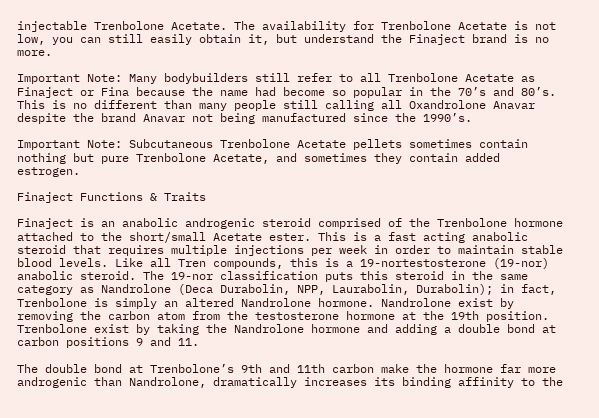injectable Trenbolone Acetate. The availability for Trenbolone Acetate is not low, you can still easily obtain it, but understand the Finaject brand is no more.

Important Note: Many bodybuilders still refer to all Trenbolone Acetate as Finaject or Fina because the name had become so popular in the 70’s and 80’s. This is no different than many people still calling all Oxandrolone Anavar despite the brand Anavar not being manufactured since the 1990’s.

Important Note: Subcutaneous Trenbolone Acetate pellets sometimes contain nothing but pure Trenbolone Acetate, and sometimes they contain added estrogen.

Finaject Functions & Traits

Finaject is an anabolic androgenic steroid comprised of the Trenbolone hormone attached to the short/small Acetate ester. This is a fast acting anabolic steroid that requires multiple injections per week in order to maintain stable blood levels. Like all Tren compounds, this is a 19-nortestosterone (19-nor) anabolic steroid. The 19-nor classification puts this steroid in the same category as Nandrolone (Deca Durabolin, NPP, Laurabolin, Durabolin); in fact, Trenbolone is simply an altered Nandrolone hormone. Nandrolone exist by removing the carbon atom from the testosterone hormone at the 19th position. Trenbolone exist by taking the Nandrolone hormone and adding a double bond at carbon positions 9 and 11.

The double bond at Trenbolone’s 9th and 11th carbon make the hormone far more androgenic than Nandrolone, dramatically increases its binding affinity to the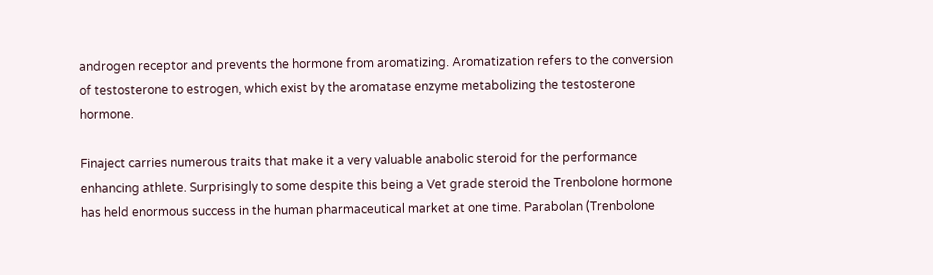androgen receptor and prevents the hormone from aromatizing. Aromatization refers to the conversion of testosterone to estrogen, which exist by the aromatase enzyme metabolizing the testosterone hormone.

Finaject carries numerous traits that make it a very valuable anabolic steroid for the performance enhancing athlete. Surprisingly to some despite this being a Vet grade steroid the Trenbolone hormone has held enormous success in the human pharmaceutical market at one time. Parabolan (Trenbolone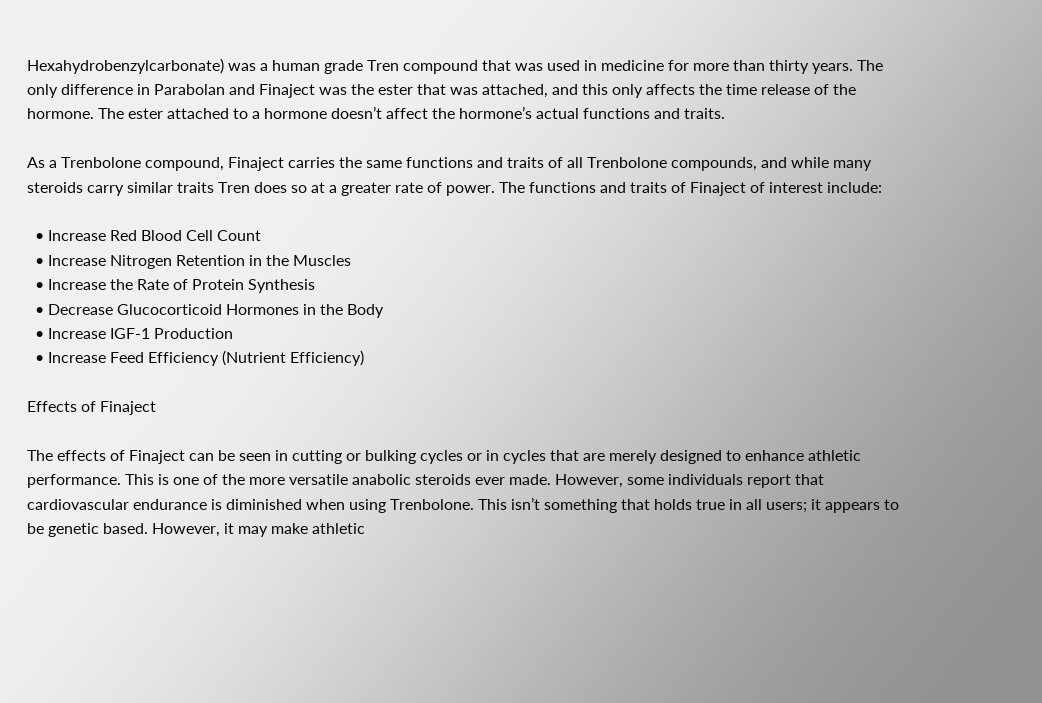Hexahydrobenzylcarbonate) was a human grade Tren compound that was used in medicine for more than thirty years. The only difference in Parabolan and Finaject was the ester that was attached, and this only affects the time release of the hormone. The ester attached to a hormone doesn’t affect the hormone’s actual functions and traits.

As a Trenbolone compound, Finaject carries the same functions and traits of all Trenbolone compounds, and while many steroids carry similar traits Tren does so at a greater rate of power. The functions and traits of Finaject of interest include:

  • Increase Red Blood Cell Count
  • Increase Nitrogen Retention in the Muscles
  • Increase the Rate of Protein Synthesis
  • Decrease Glucocorticoid Hormones in the Body
  • Increase IGF-1 Production
  • Increase Feed Efficiency (Nutrient Efficiency)

Effects of Finaject

The effects of Finaject can be seen in cutting or bulking cycles or in cycles that are merely designed to enhance athletic performance. This is one of the more versatile anabolic steroids ever made. However, some individuals report that cardiovascular endurance is diminished when using Trenbolone. This isn’t something that holds true in all users; it appears to be genetic based. However, it may make athletic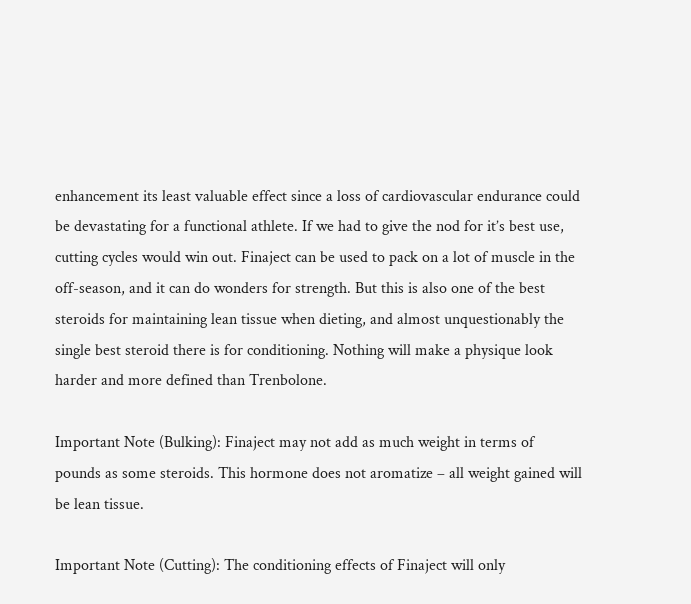enhancement its least valuable effect since a loss of cardiovascular endurance could be devastating for a functional athlete. If we had to give the nod for it’s best use, cutting cycles would win out. Finaject can be used to pack on a lot of muscle in the off-season, and it can do wonders for strength. But this is also one of the best steroids for maintaining lean tissue when dieting, and almost unquestionably the single best steroid there is for conditioning. Nothing will make a physique look harder and more defined than Trenbolone.

Important Note (Bulking): Finaject may not add as much weight in terms of pounds as some steroids. This hormone does not aromatize – all weight gained will be lean tissue.

Important Note (Cutting): The conditioning effects of Finaject will only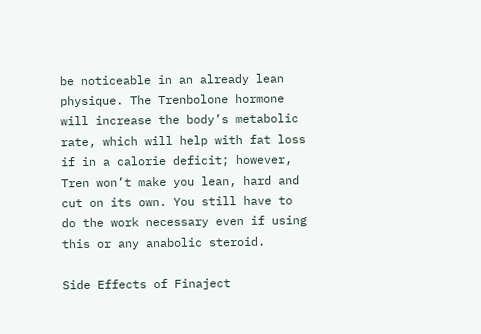be noticeable in an already lean physique. The Trenbolone hormone will increase the body’s metabolic rate, which will help with fat loss if in a calorie deficit; however, Tren won’t make you lean, hard and cut on its own. You still have to do the work necessary even if using this or any anabolic steroid.

Side Effects of Finaject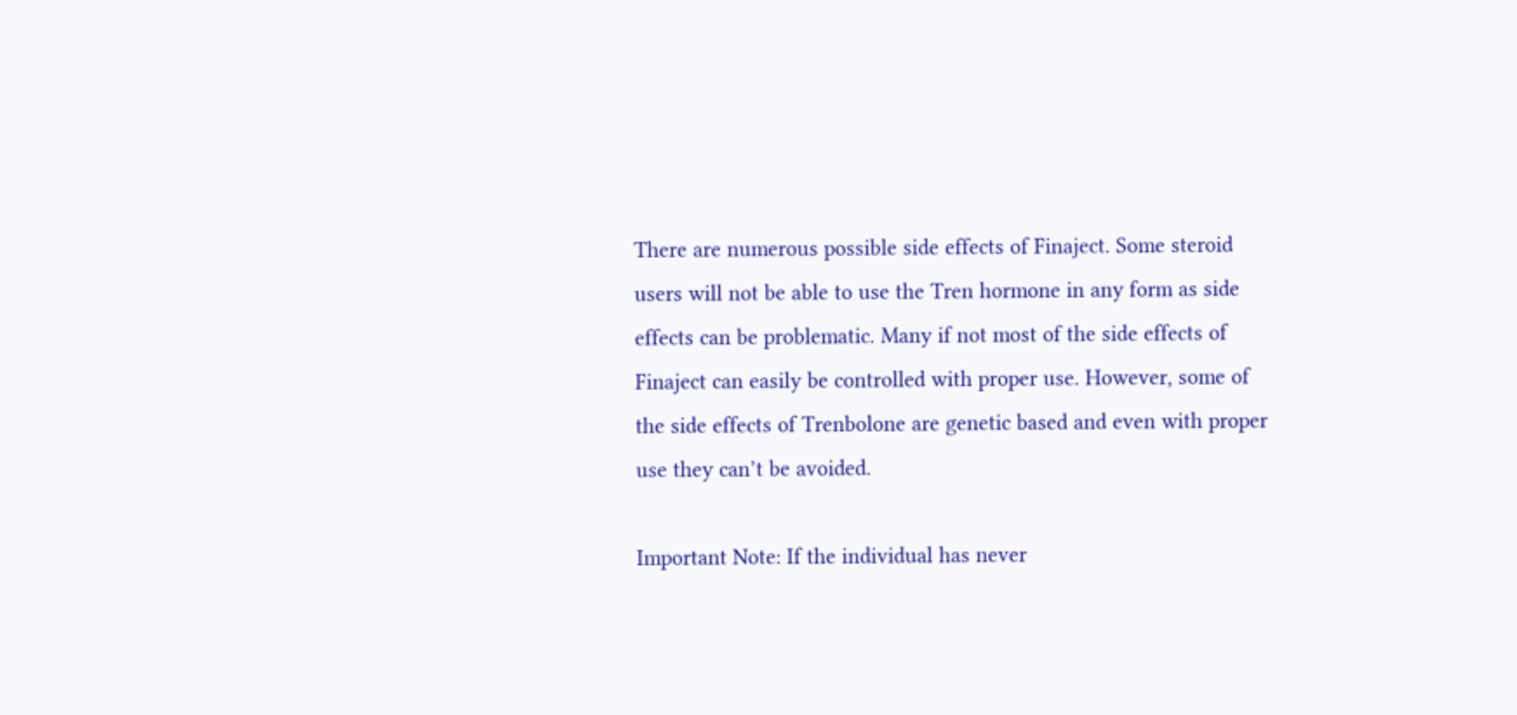There are numerous possible side effects of Finaject. Some steroid users will not be able to use the Tren hormone in any form as side effects can be problematic. Many if not most of the side effects of Finaject can easily be controlled with proper use. However, some of the side effects of Trenbolone are genetic based and even with proper use they can’t be avoided.

Important Note: If the individual has never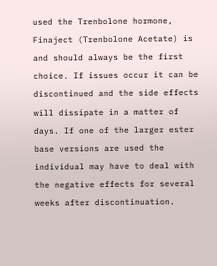used the Trenbolone hormone, Finaject (Trenbolone Acetate) is and should always be the first choice. If issues occur it can be discontinued and the side effects will dissipate in a matter of days. If one of the larger ester base versions are used the individual may have to deal with the negative effects for several weeks after discontinuation.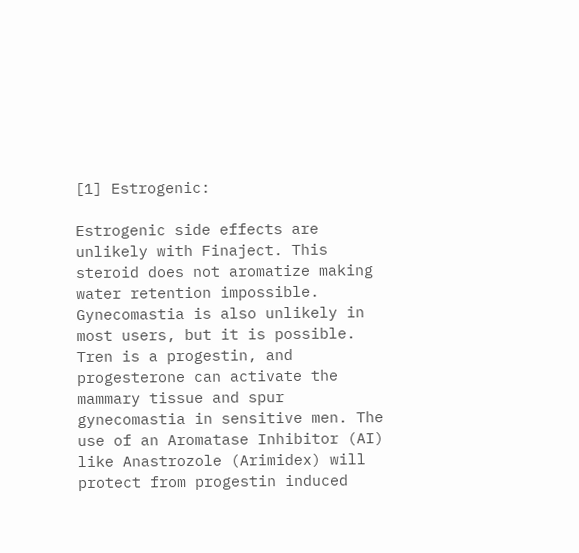[1] Estrogenic:

Estrogenic side effects are unlikely with Finaject. This steroid does not aromatize making water retention impossible. Gynecomastia is also unlikely in most users, but it is possible. Tren is a progestin, and progesterone can activate the mammary tissue and spur gynecomastia in sensitive men. The use of an Aromatase Inhibitor (AI) like Anastrozole (Arimidex) will protect from progestin induced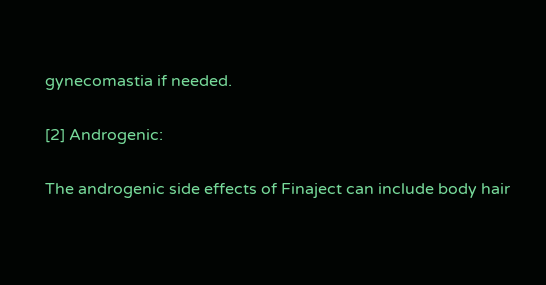gynecomastia if needed.

[2] Androgenic:

The androgenic side effects of Finaject can include body hair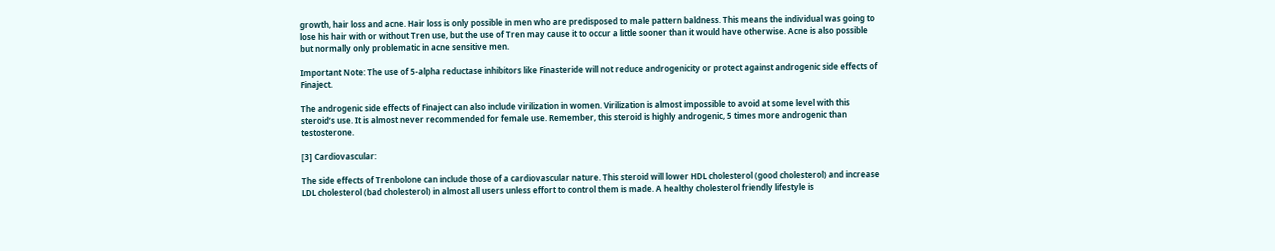growth, hair loss and acne. Hair loss is only possible in men who are predisposed to male pattern baldness. This means the individual was going to lose his hair with or without Tren use, but the use of Tren may cause it to occur a little sooner than it would have otherwise. Acne is also possible but normally only problematic in acne sensitive men.

Important Note: The use of 5-alpha reductase inhibitors like Finasteride will not reduce androgenicity or protect against androgenic side effects of Finaject.

The androgenic side effects of Finaject can also include virilization in women. Virilization is almost impossible to avoid at some level with this steroid’s use. It is almost never recommended for female use. Remember, this steroid is highly androgenic, 5 times more androgenic than testosterone.

[3] Cardiovascular:

The side effects of Trenbolone can include those of a cardiovascular nature. This steroid will lower HDL cholesterol (good cholesterol) and increase LDL cholesterol (bad cholesterol) in almost all users unless effort to control them is made. A healthy cholesterol friendly lifestyle is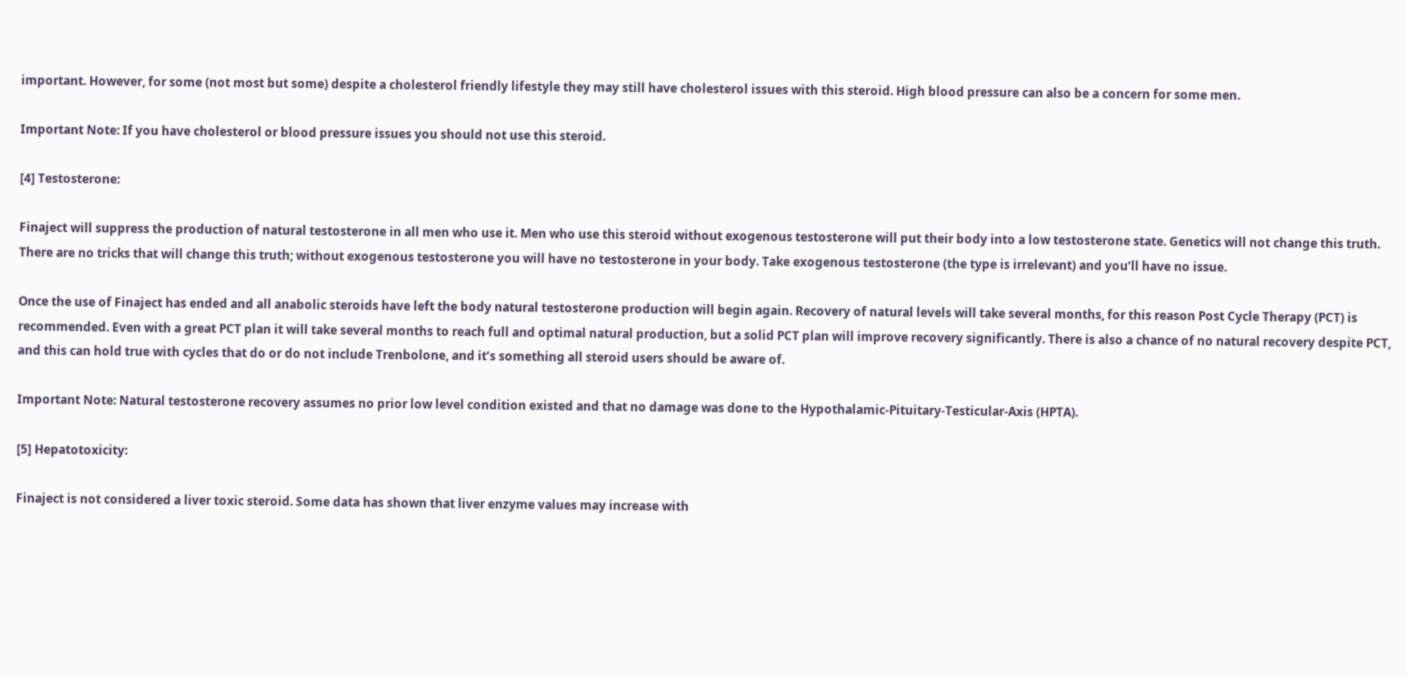important. However, for some (not most but some) despite a cholesterol friendly lifestyle they may still have cholesterol issues with this steroid. High blood pressure can also be a concern for some men.

Important Note: If you have cholesterol or blood pressure issues you should not use this steroid.

[4] Testosterone:

Finaject will suppress the production of natural testosterone in all men who use it. Men who use this steroid without exogenous testosterone will put their body into a low testosterone state. Genetics will not change this truth. There are no tricks that will change this truth; without exogenous testosterone you will have no testosterone in your body. Take exogenous testosterone (the type is irrelevant) and you’ll have no issue.

Once the use of Finaject has ended and all anabolic steroids have left the body natural testosterone production will begin again. Recovery of natural levels will take several months, for this reason Post Cycle Therapy (PCT) is recommended. Even with a great PCT plan it will take several months to reach full and optimal natural production, but a solid PCT plan will improve recovery significantly. There is also a chance of no natural recovery despite PCT, and this can hold true with cycles that do or do not include Trenbolone, and it’s something all steroid users should be aware of.

Important Note: Natural testosterone recovery assumes no prior low level condition existed and that no damage was done to the Hypothalamic-Pituitary-Testicular-Axis (HPTA).

[5] Hepatotoxicity:

Finaject is not considered a liver toxic steroid. Some data has shown that liver enzyme values may increase with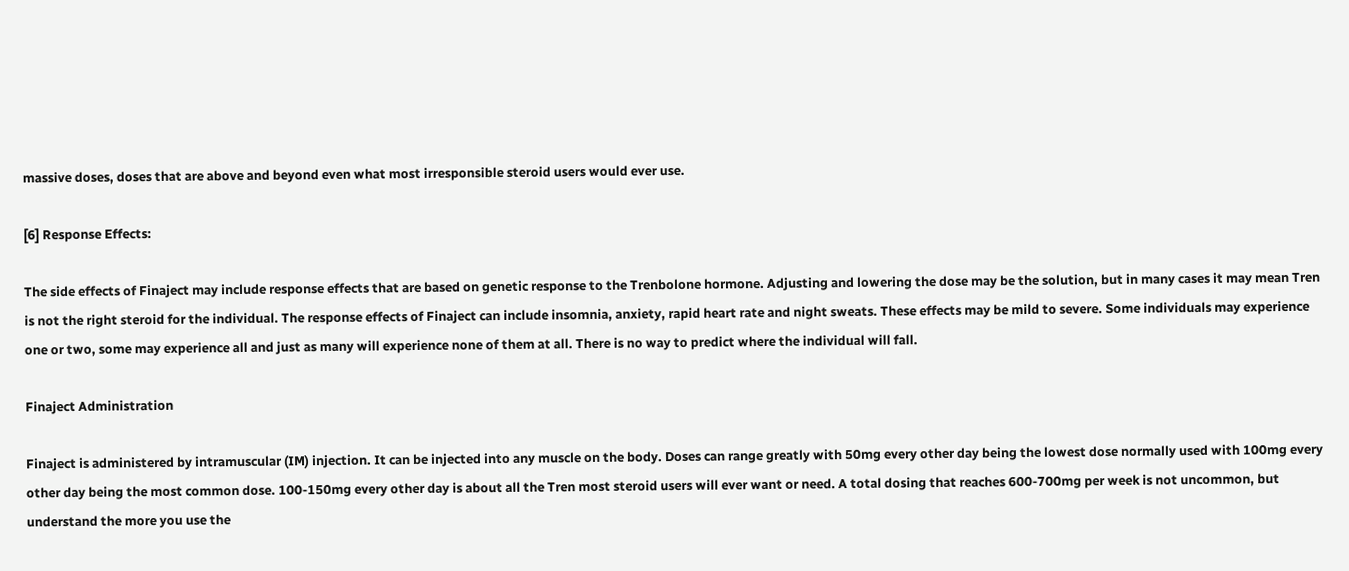massive doses, doses that are above and beyond even what most irresponsible steroid users would ever use.

[6] Response Effects:

The side effects of Finaject may include response effects that are based on genetic response to the Trenbolone hormone. Adjusting and lowering the dose may be the solution, but in many cases it may mean Tren is not the right steroid for the individual. The response effects of Finaject can include insomnia, anxiety, rapid heart rate and night sweats. These effects may be mild to severe. Some individuals may experience one or two, some may experience all and just as many will experience none of them at all. There is no way to predict where the individual will fall.

Finaject Administration

Finaject is administered by intramuscular (IM) injection. It can be injected into any muscle on the body. Doses can range greatly with 50mg every other day being the lowest dose normally used with 100mg every other day being the most common dose. 100-150mg every other day is about all the Tren most steroid users will ever want or need. A total dosing that reaches 600-700mg per week is not uncommon, but understand the more you use the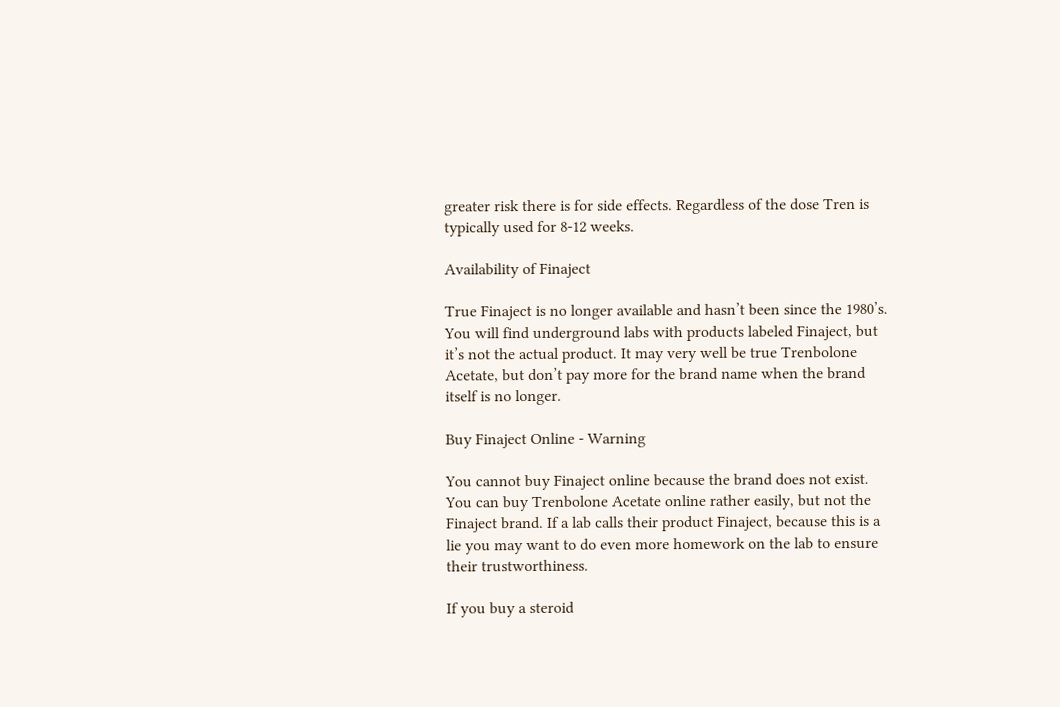greater risk there is for side effects. Regardless of the dose Tren is typically used for 8-12 weeks.

Availability of Finaject

True Finaject is no longer available and hasn’t been since the 1980’s. You will find underground labs with products labeled Finaject, but it’s not the actual product. It may very well be true Trenbolone Acetate, but don’t pay more for the brand name when the brand itself is no longer.

Buy Finaject Online - Warning

You cannot buy Finaject online because the brand does not exist. You can buy Trenbolone Acetate online rather easily, but not the Finaject brand. If a lab calls their product Finaject, because this is a lie you may want to do even more homework on the lab to ensure their trustworthiness.

If you buy a steroid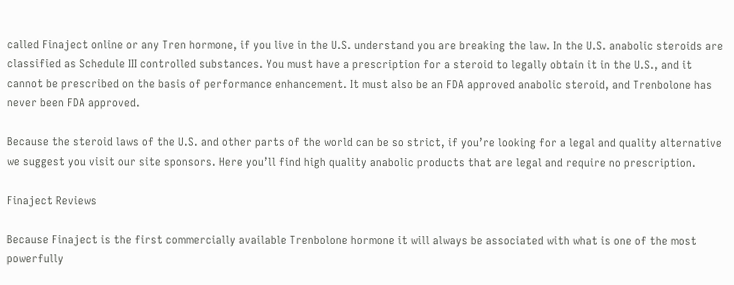called Finaject online or any Tren hormone, if you live in the U.S. understand you are breaking the law. In the U.S. anabolic steroids are classified as Schedule III controlled substances. You must have a prescription for a steroid to legally obtain it in the U.S., and it cannot be prescribed on the basis of performance enhancement. It must also be an FDA approved anabolic steroid, and Trenbolone has never been FDA approved.

Because the steroid laws of the U.S. and other parts of the world can be so strict, if you’re looking for a legal and quality alternative we suggest you visit our site sponsors. Here you’ll find high quality anabolic products that are legal and require no prescription.

Finaject Reviews

Because Finaject is the first commercially available Trenbolone hormone it will always be associated with what is one of the most powerfully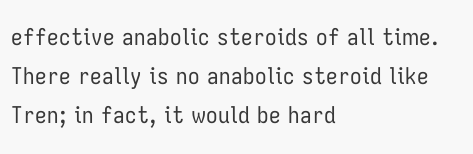effective anabolic steroids of all time. There really is no anabolic steroid like Tren; in fact, it would be hard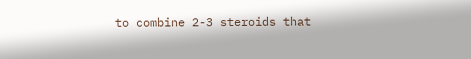to combine 2-3 steroids that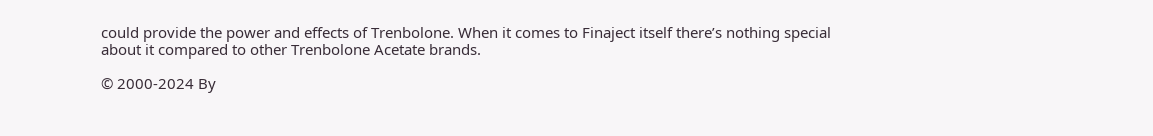could provide the power and effects of Trenbolone. When it comes to Finaject itself there’s nothing special about it compared to other Trenbolone Acetate brands.

© 2000-2024 By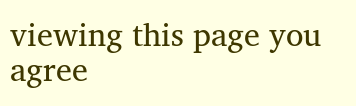viewing this page you agree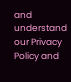and understand our Privacy Policy and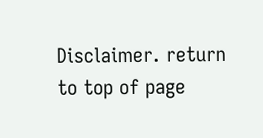Disclaimer. return to top of page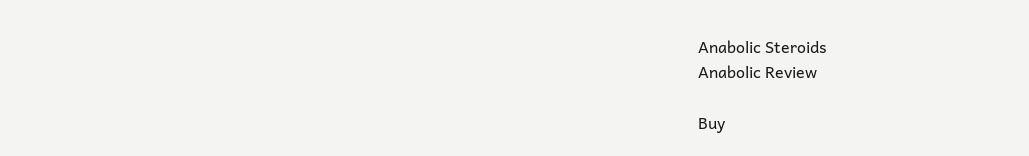Anabolic Steroids
Anabolic Review

Buy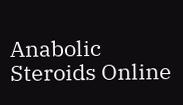Anabolic Steroids Online